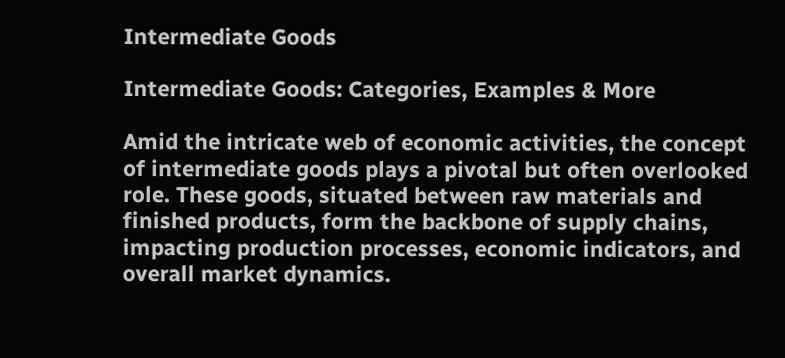Intermediate Goods

Intermediate Goods: Categories, Examples & More

Amid the intricate web of economic activities, the concept of intermediate goods plays a pivotal but often overlooked role. These goods, situated between raw materials and finished products, form the backbone of supply chains, impacting production processes, economic indicators, and overall market dynamics.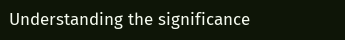Understanding the significance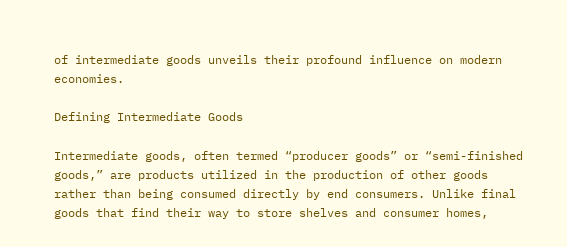of intermediate goods unveils their profound influence on modern economies.

Defining Intermediate Goods

Intermediate goods, often termed “producer goods” or “semi-finished goods,” are products utilized in the production of other goods rather than being consumed directly by end consumers. Unlike final goods that find their way to store shelves and consumer homes,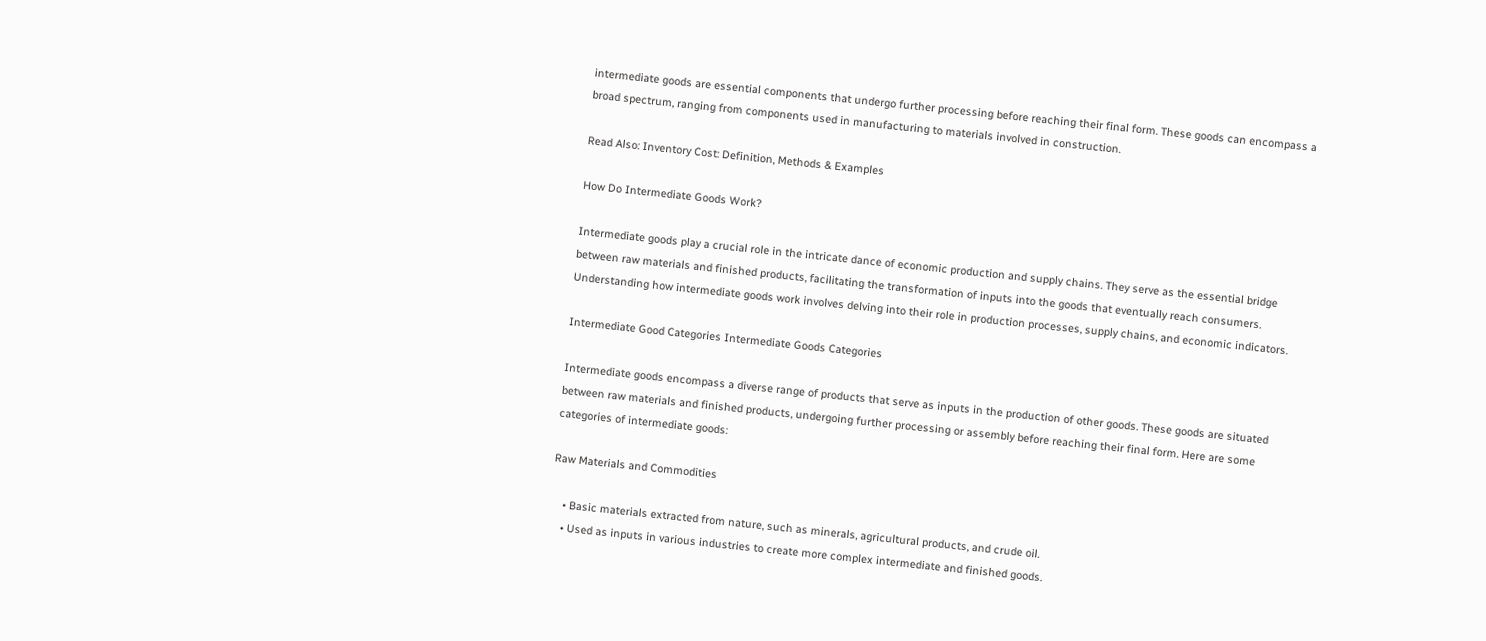intermediate goods are essential components that undergo further processing before reaching their final form. These goods can encompass a broad spectrum, ranging from components used in manufacturing to materials involved in construction.

Read Also: Inventory Cost: Definition, Methods & Examples

How Do Intermediate Goods Work?

Intermediate goods play a crucial role in the intricate dance of economic production and supply chains. They serve as the essential bridge between raw materials and finished products, facilitating the transformation of inputs into the goods that eventually reach consumers. Understanding how intermediate goods work involves delving into their role in production processes, supply chains, and economic indicators.

Intermediate Good Categories Intermediate Goods Categories

Intermediate goods encompass a diverse range of products that serve as inputs in the production of other goods. These goods are situated between raw materials and finished products, undergoing further processing or assembly before reaching their final form. Here are some categories of intermediate goods:

Raw Materials and Commodities

    • Basic materials extracted from nature, such as minerals, agricultural products, and crude oil.
    • Used as inputs in various industries to create more complex intermediate and finished goods.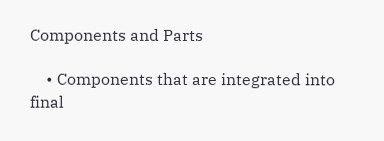Components and Parts

    • Components that are integrated into final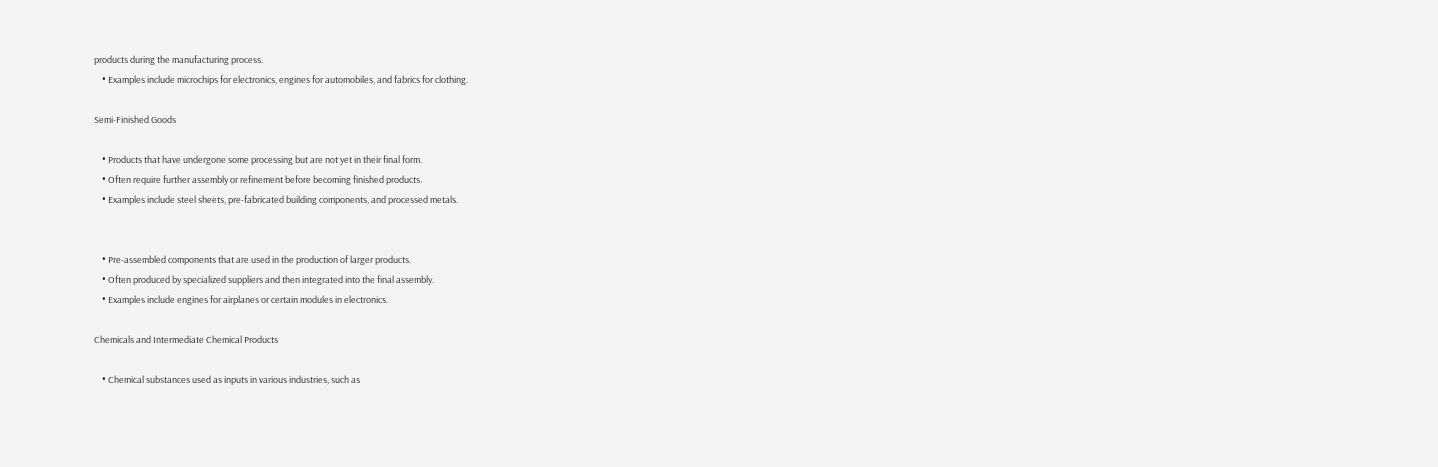products during the manufacturing process.
    • Examples include microchips for electronics, engines for automobiles, and fabrics for clothing.

Semi-Finished Goods

    • Products that have undergone some processing but are not yet in their final form.
    • Often require further assembly or refinement before becoming finished products.
    • Examples include steel sheets, pre-fabricated building components, and processed metals.


    • Pre-assembled components that are used in the production of larger products.
    • Often produced by specialized suppliers and then integrated into the final assembly.
    • Examples include engines for airplanes or certain modules in electronics.

Chemicals and Intermediate Chemical Products

    • Chemical substances used as inputs in various industries, such as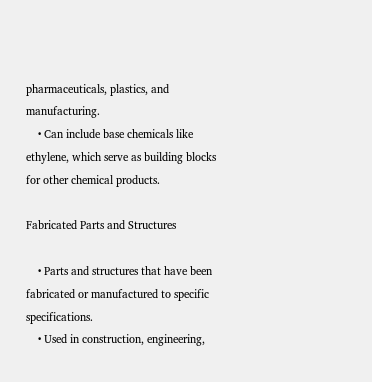pharmaceuticals, plastics, and manufacturing.
    • Can include base chemicals like ethylene, which serve as building blocks for other chemical products.

Fabricated Parts and Structures

    • Parts and structures that have been fabricated or manufactured to specific specifications.
    • Used in construction, engineering,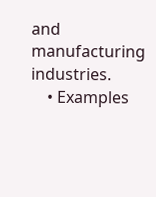and manufacturing industries.
    • Examples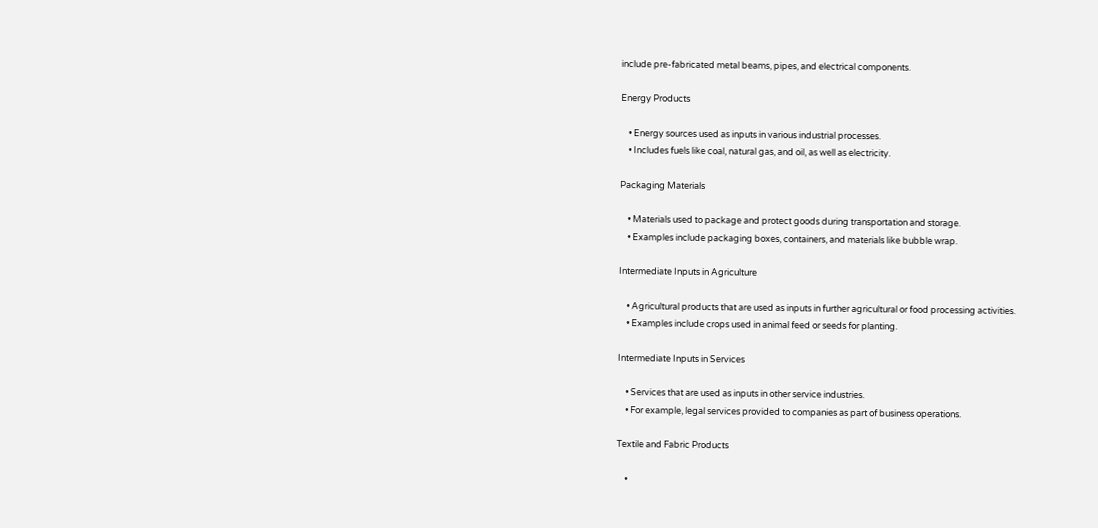include pre-fabricated metal beams, pipes, and electrical components.

Energy Products

    • Energy sources used as inputs in various industrial processes.
    • Includes fuels like coal, natural gas, and oil, as well as electricity.

Packaging Materials

    • Materials used to package and protect goods during transportation and storage.
    • Examples include packaging boxes, containers, and materials like bubble wrap.

Intermediate Inputs in Agriculture

    • Agricultural products that are used as inputs in further agricultural or food processing activities.
    • Examples include crops used in animal feed or seeds for planting.

Intermediate Inputs in Services

    • Services that are used as inputs in other service industries.
    • For example, legal services provided to companies as part of business operations.

Textile and Fabric Products

    •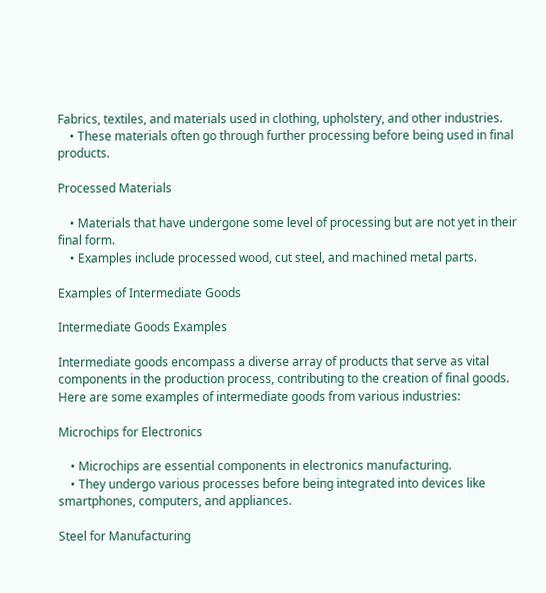Fabrics, textiles, and materials used in clothing, upholstery, and other industries.
    • These materials often go through further processing before being used in final products.

Processed Materials

    • Materials that have undergone some level of processing but are not yet in their final form.
    • Examples include processed wood, cut steel, and machined metal parts.

Examples of Intermediate Goods

Intermediate Goods Examples

Intermediate goods encompass a diverse array of products that serve as vital components in the production process, contributing to the creation of final goods. Here are some examples of intermediate goods from various industries:

Microchips for Electronics

    • Microchips are essential components in electronics manufacturing.
    • They undergo various processes before being integrated into devices like smartphones, computers, and appliances.

Steel for Manufacturing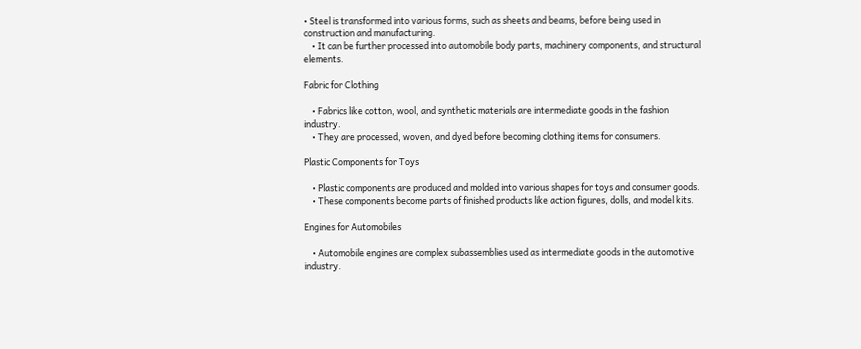• Steel is transformed into various forms, such as sheets and beams, before being used in construction and manufacturing.
    • It can be further processed into automobile body parts, machinery components, and structural elements.

Fabric for Clothing

    • Fabrics like cotton, wool, and synthetic materials are intermediate goods in the fashion industry.
    • They are processed, woven, and dyed before becoming clothing items for consumers.

Plastic Components for Toys

    • Plastic components are produced and molded into various shapes for toys and consumer goods.
    • These components become parts of finished products like action figures, dolls, and model kits.

Engines for Automobiles

    • Automobile engines are complex subassemblies used as intermediate goods in the automotive industry.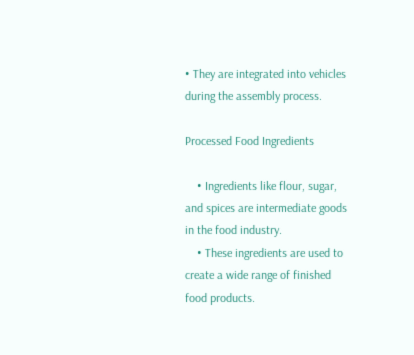• They are integrated into vehicles during the assembly process.

Processed Food Ingredients

    • Ingredients like flour, sugar, and spices are intermediate goods in the food industry.
    • These ingredients are used to create a wide range of finished food products.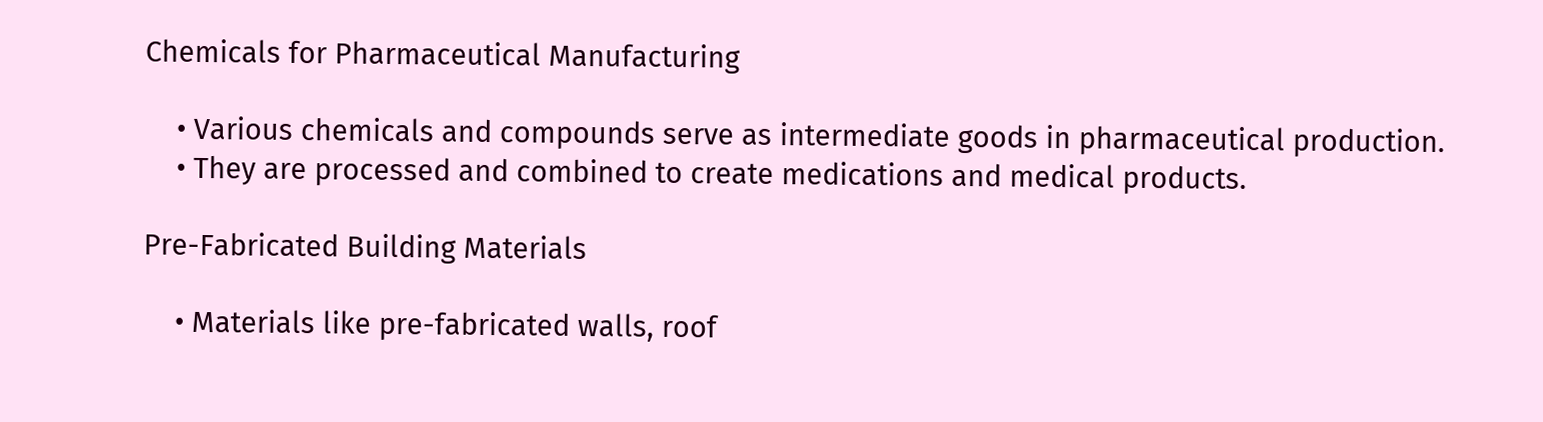Chemicals for Pharmaceutical Manufacturing

    • Various chemicals and compounds serve as intermediate goods in pharmaceutical production.
    • They are processed and combined to create medications and medical products.

Pre-Fabricated Building Materials

    • Materials like pre-fabricated walls, roof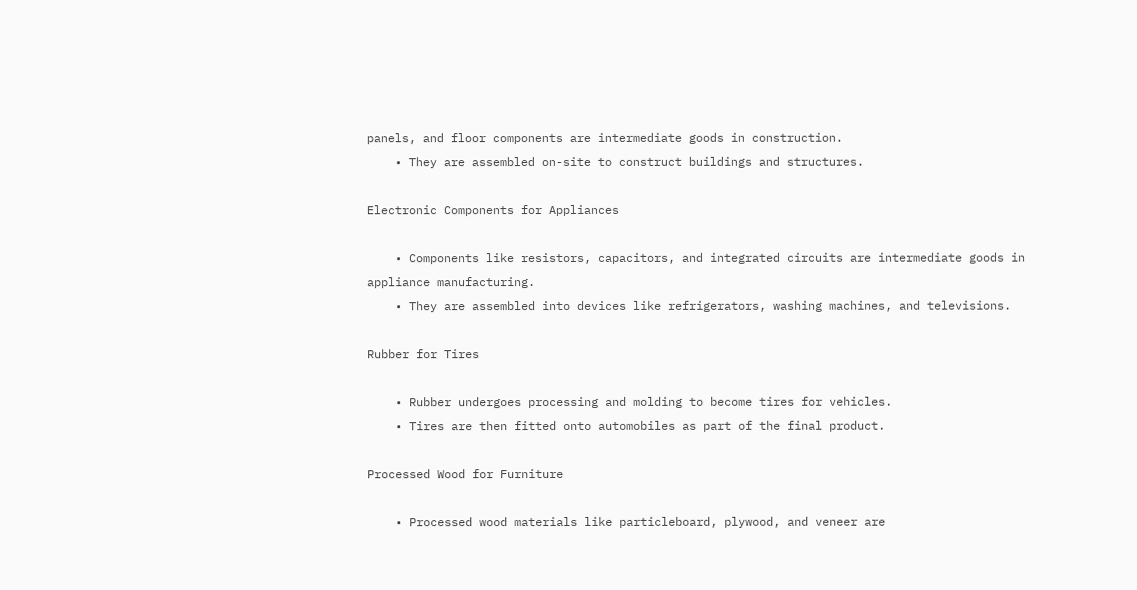panels, and floor components are intermediate goods in construction.
    • They are assembled on-site to construct buildings and structures.

Electronic Components for Appliances

    • Components like resistors, capacitors, and integrated circuits are intermediate goods in appliance manufacturing.
    • They are assembled into devices like refrigerators, washing machines, and televisions.

Rubber for Tires

    • Rubber undergoes processing and molding to become tires for vehicles.
    • Tires are then fitted onto automobiles as part of the final product.

Processed Wood for Furniture

    • Processed wood materials like particleboard, plywood, and veneer are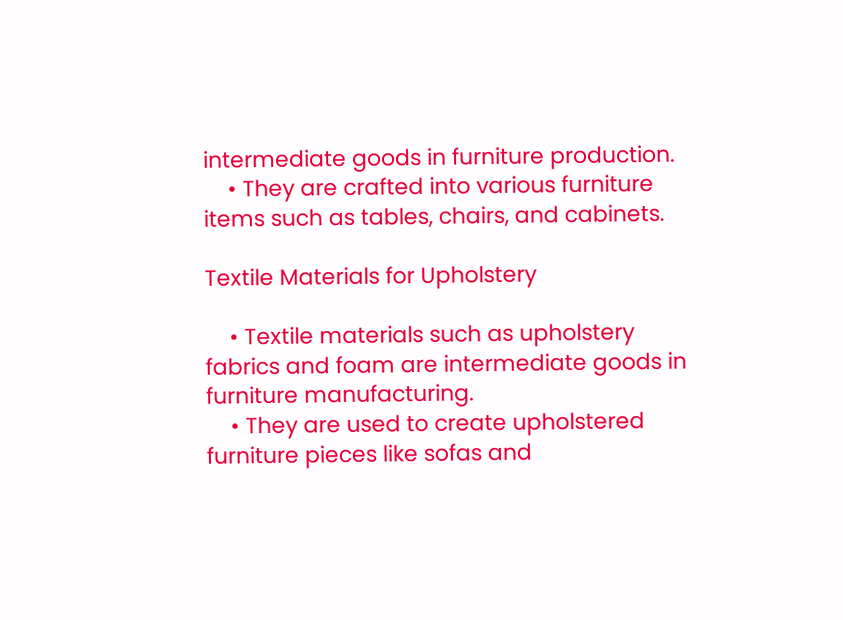intermediate goods in furniture production.
    • They are crafted into various furniture items such as tables, chairs, and cabinets.

Textile Materials for Upholstery

    • Textile materials such as upholstery fabrics and foam are intermediate goods in furniture manufacturing.
    • They are used to create upholstered furniture pieces like sofas and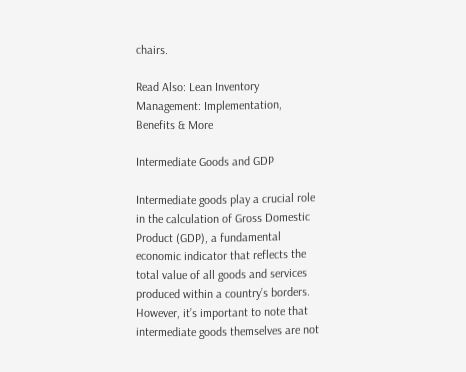chairs.

Read Also: Lean Inventory Management: Implementation, Benefits & More

Intermediate Goods and GDP

Intermediate goods play a crucial role in the calculation of Gross Domestic Product (GDP), a fundamental economic indicator that reflects the total value of all goods and services produced within a country’s borders. However, it’s important to note that intermediate goods themselves are not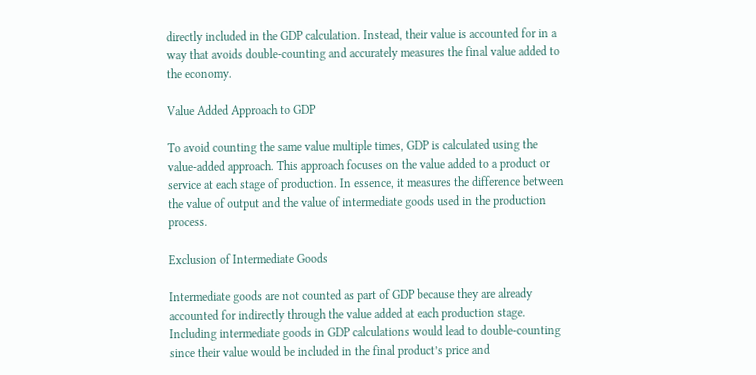directly included in the GDP calculation. Instead, their value is accounted for in a way that avoids double-counting and accurately measures the final value added to the economy.

Value Added Approach to GDP

To avoid counting the same value multiple times, GDP is calculated using the value-added approach. This approach focuses on the value added to a product or service at each stage of production. In essence, it measures the difference between the value of output and the value of intermediate goods used in the production process.

Exclusion of Intermediate Goods

Intermediate goods are not counted as part of GDP because they are already accounted for indirectly through the value added at each production stage. Including intermediate goods in GDP calculations would lead to double-counting since their value would be included in the final product’s price and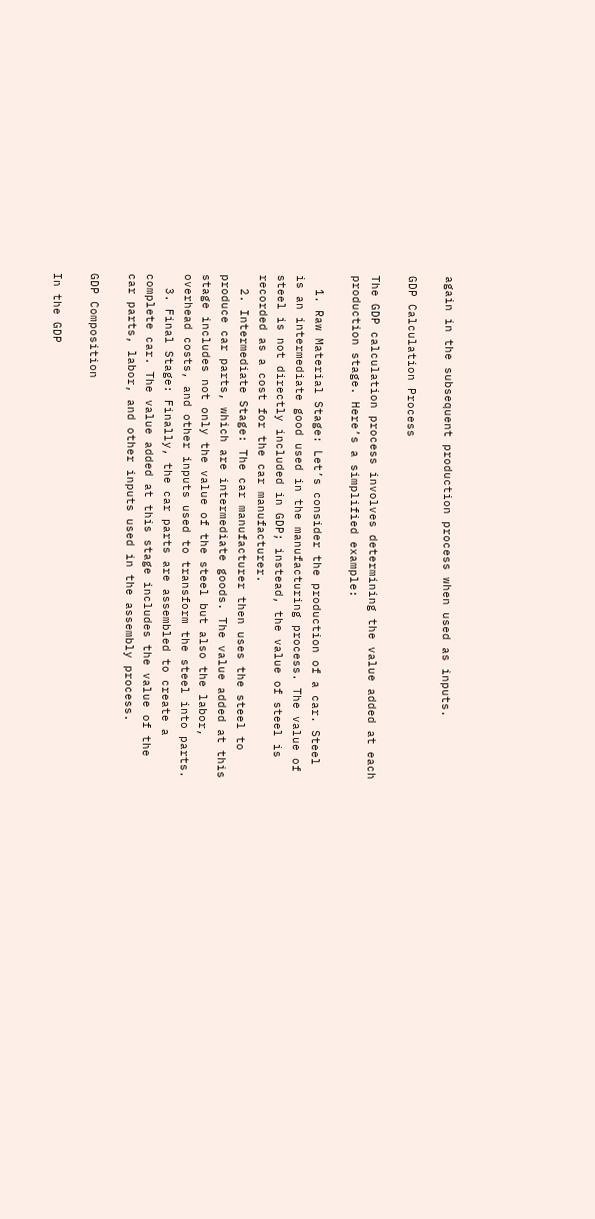again in the subsequent production process when used as inputs.

GDP Calculation Process

The GDP calculation process involves determining the value added at each production stage. Here’s a simplified example:

  1. Raw Material Stage: Let’s consider the production of a car. Steel is an intermediate good used in the manufacturing process. The value of steel is not directly included in GDP; instead, the value of steel is recorded as a cost for the car manufacturer.
  2. Intermediate Stage: The car manufacturer then uses the steel to produce car parts, which are intermediate goods. The value added at this stage includes not only the value of the steel but also the labor, overhead costs, and other inputs used to transform the steel into parts.
  3. Final Stage: Finally, the car parts are assembled to create a complete car. The value added at this stage includes the value of the car parts, labor, and other inputs used in the assembly process.

GDP Composition

In the GDP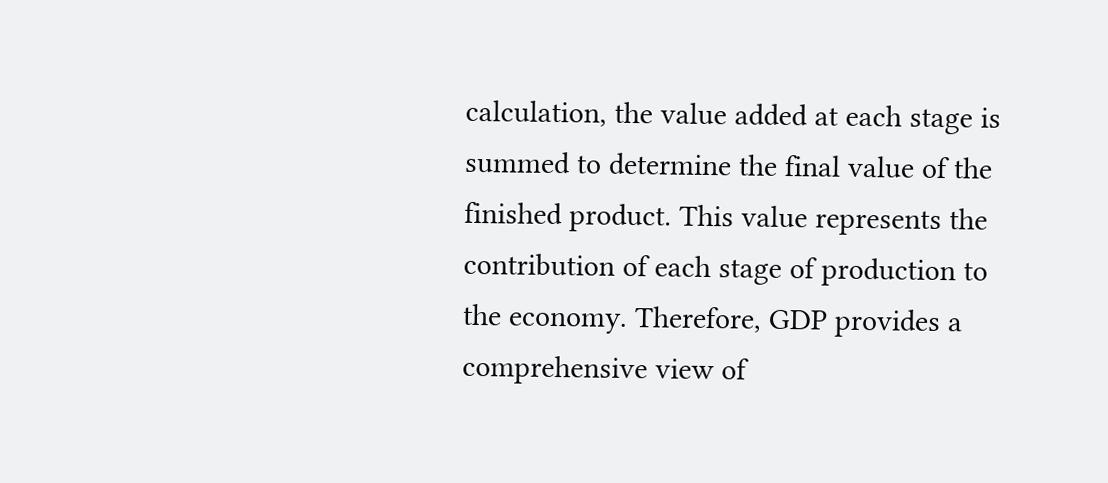calculation, the value added at each stage is summed to determine the final value of the finished product. This value represents the contribution of each stage of production to the economy. Therefore, GDP provides a comprehensive view of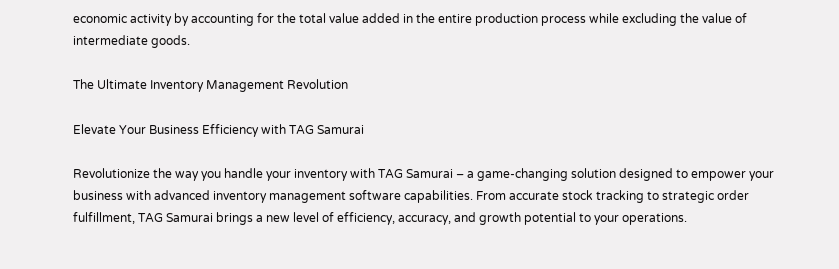economic activity by accounting for the total value added in the entire production process while excluding the value of intermediate goods.

The Ultimate Inventory Management Revolution

Elevate Your Business Efficiency with TAG Samurai

Revolutionize the way you handle your inventory with TAG Samurai – a game-changing solution designed to empower your business with advanced inventory management software capabilities. From accurate stock tracking to strategic order fulfillment, TAG Samurai brings a new level of efficiency, accuracy, and growth potential to your operations.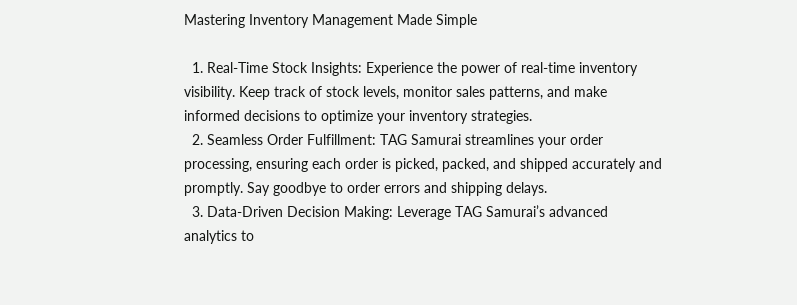Mastering Inventory Management Made Simple

  1. Real-Time Stock Insights: Experience the power of real-time inventory visibility. Keep track of stock levels, monitor sales patterns, and make informed decisions to optimize your inventory strategies.
  2. Seamless Order Fulfillment: TAG Samurai streamlines your order processing, ensuring each order is picked, packed, and shipped accurately and promptly. Say goodbye to order errors and shipping delays.
  3. Data-Driven Decision Making: Leverage TAG Samurai’s advanced analytics to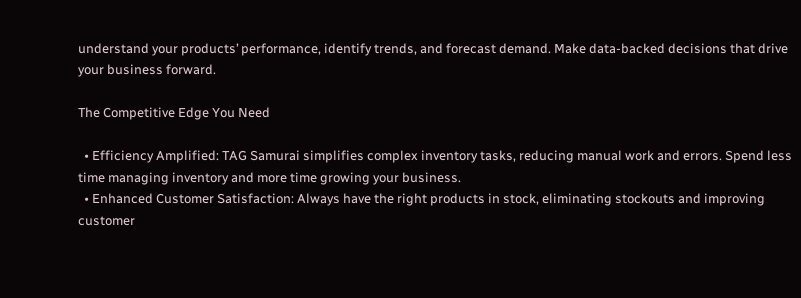understand your products’ performance, identify trends, and forecast demand. Make data-backed decisions that drive your business forward.

The Competitive Edge You Need

  • Efficiency Amplified: TAG Samurai simplifies complex inventory tasks, reducing manual work and errors. Spend less time managing inventory and more time growing your business.
  • Enhanced Customer Satisfaction: Always have the right products in stock, eliminating stockouts and improving customer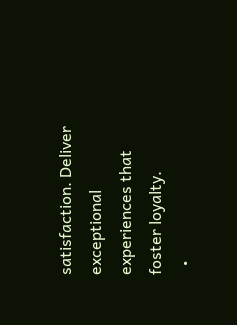satisfaction. Deliver exceptional experiences that foster loyalty.
  •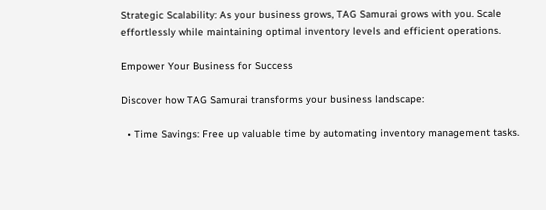Strategic Scalability: As your business grows, TAG Samurai grows with you. Scale effortlessly while maintaining optimal inventory levels and efficient operations.

Empower Your Business for Success

Discover how TAG Samurai transforms your business landscape:

  • Time Savings: Free up valuable time by automating inventory management tasks.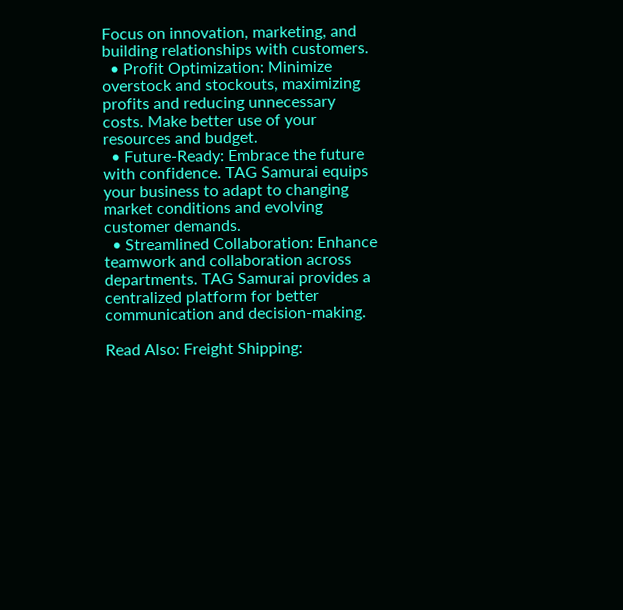Focus on innovation, marketing, and building relationships with customers.
  • Profit Optimization: Minimize overstock and stockouts, maximizing profits and reducing unnecessary costs. Make better use of your resources and budget.
  • Future-Ready: Embrace the future with confidence. TAG Samurai equips your business to adapt to changing market conditions and evolving customer demands.
  • Streamlined Collaboration: Enhance teamwork and collaboration across departments. TAG Samurai provides a centralized platform for better communication and decision-making.

Read Also: Freight Shipping: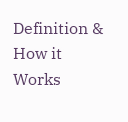Definition & How it Works